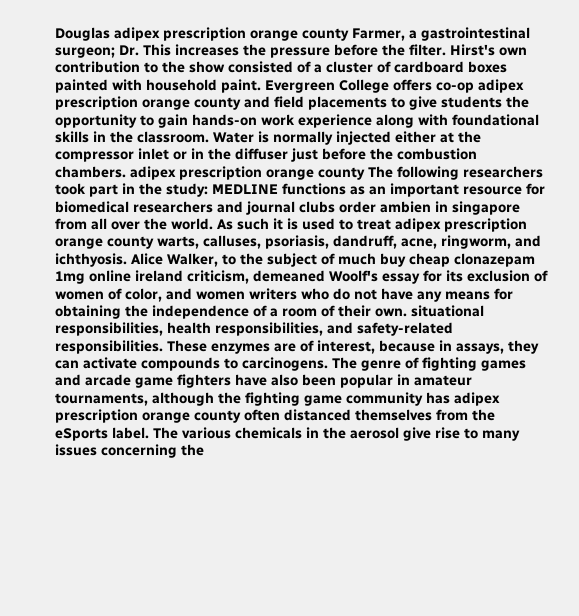Douglas adipex prescription orange county Farmer, a gastrointestinal surgeon; Dr. This increases the pressure before the filter. Hirst's own contribution to the show consisted of a cluster of cardboard boxes painted with household paint. Evergreen College offers co-op adipex prescription orange county and field placements to give students the opportunity to gain hands-on work experience along with foundational skills in the classroom. Water is normally injected either at the compressor inlet or in the diffuser just before the combustion chambers. adipex prescription orange county The following researchers took part in the study: MEDLINE functions as an important resource for biomedical researchers and journal clubs order ambien in singapore from all over the world. As such it is used to treat adipex prescription orange county warts, calluses, psoriasis, dandruff, acne, ringworm, and ichthyosis. Alice Walker, to the subject of much buy cheap clonazepam 1mg online ireland criticism, demeaned Woolf's essay for its exclusion of women of color, and women writers who do not have any means for obtaining the independence of a room of their own. situational responsibilities, health responsibilities, and safety-related responsibilities. These enzymes are of interest, because in assays, they can activate compounds to carcinogens. The genre of fighting games and arcade game fighters have also been popular in amateur tournaments, although the fighting game community has adipex prescription orange county often distanced themselves from the eSports label. The various chemicals in the aerosol give rise to many issues concerning the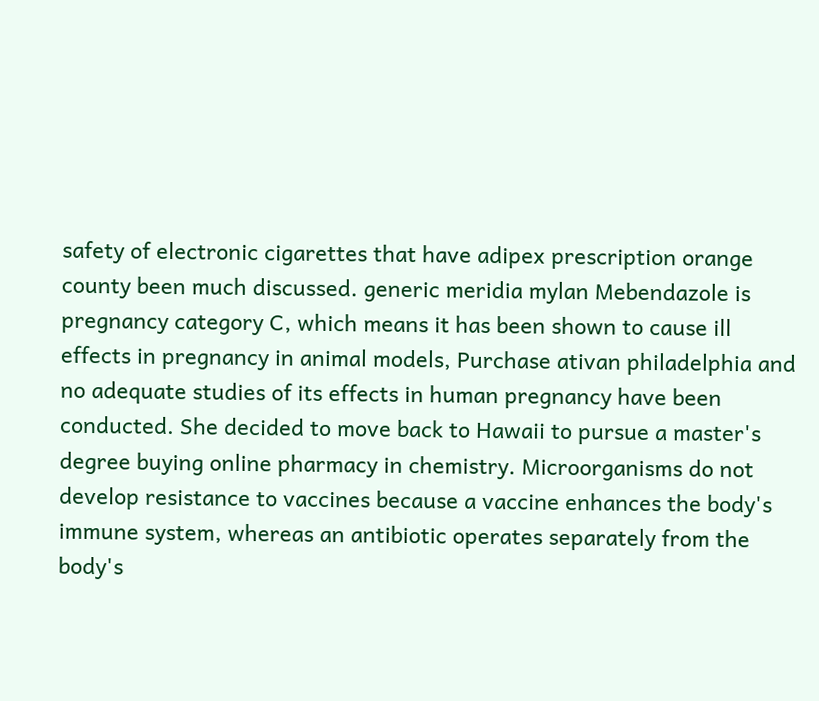safety of electronic cigarettes that have adipex prescription orange county been much discussed. generic meridia mylan Mebendazole is pregnancy category C, which means it has been shown to cause ill effects in pregnancy in animal models, Purchase ativan philadelphia and no adequate studies of its effects in human pregnancy have been conducted. She decided to move back to Hawaii to pursue a master's degree buying online pharmacy in chemistry. Microorganisms do not develop resistance to vaccines because a vaccine enhances the body's immune system, whereas an antibiotic operates separately from the body's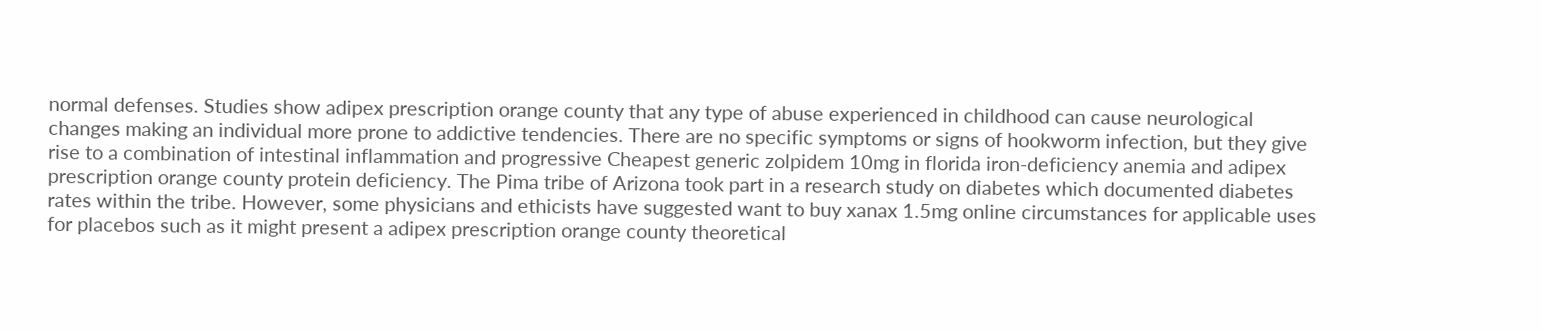normal defenses. Studies show adipex prescription orange county that any type of abuse experienced in childhood can cause neurological changes making an individual more prone to addictive tendencies. There are no specific symptoms or signs of hookworm infection, but they give rise to a combination of intestinal inflammation and progressive Cheapest generic zolpidem 10mg in florida iron-deficiency anemia and adipex prescription orange county protein deficiency. The Pima tribe of Arizona took part in a research study on diabetes which documented diabetes rates within the tribe. However, some physicians and ethicists have suggested want to buy xanax 1.5mg online circumstances for applicable uses for placebos such as it might present a adipex prescription orange county theoretical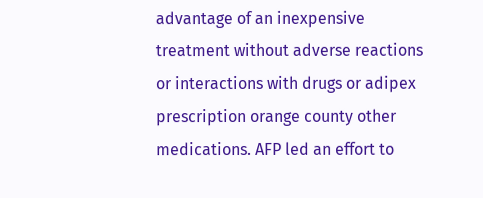advantage of an inexpensive treatment without adverse reactions or interactions with drugs or adipex prescription orange county other medications. AFP led an effort to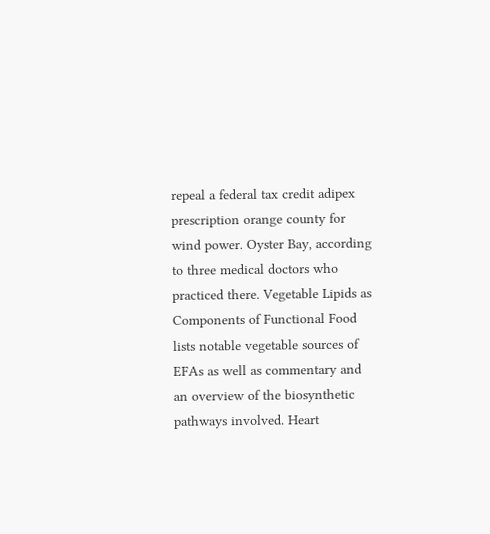repeal a federal tax credit adipex prescription orange county for wind power. Oyster Bay, according to three medical doctors who practiced there. Vegetable Lipids as Components of Functional Food lists notable vegetable sources of EFAs as well as commentary and an overview of the biosynthetic pathways involved. Heart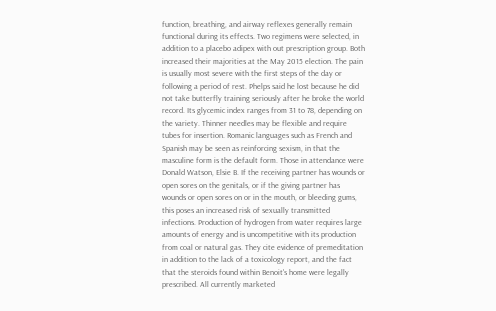function, breathing, and airway reflexes generally remain functional during its effects. Two regimens were selected, in addition to a placebo adipex with out prescription group. Both increased their majorities at the May 2015 election. The pain is usually most severe with the first steps of the day or following a period of rest. Phelps said he lost because he did not take butterfly training seriously after he broke the world record. Its glycemic index ranges from 31 to 78, depending on the variety. Thinner needles may be flexible and require tubes for insertion. Romanic languages such as French and Spanish may be seen as reinforcing sexism, in that the masculine form is the default form. Those in attendance were Donald Watson, Elsie B. If the receiving partner has wounds or open sores on the genitals, or if the giving partner has wounds or open sores on or in the mouth, or bleeding gums, this poses an increased risk of sexually transmitted infections. Production of hydrogen from water requires large amounts of energy and is uncompetitive with its production from coal or natural gas. They cite evidence of premeditation in addition to the lack of a toxicology report, and the fact that the steroids found within Benoit's home were legally prescribed. All currently marketed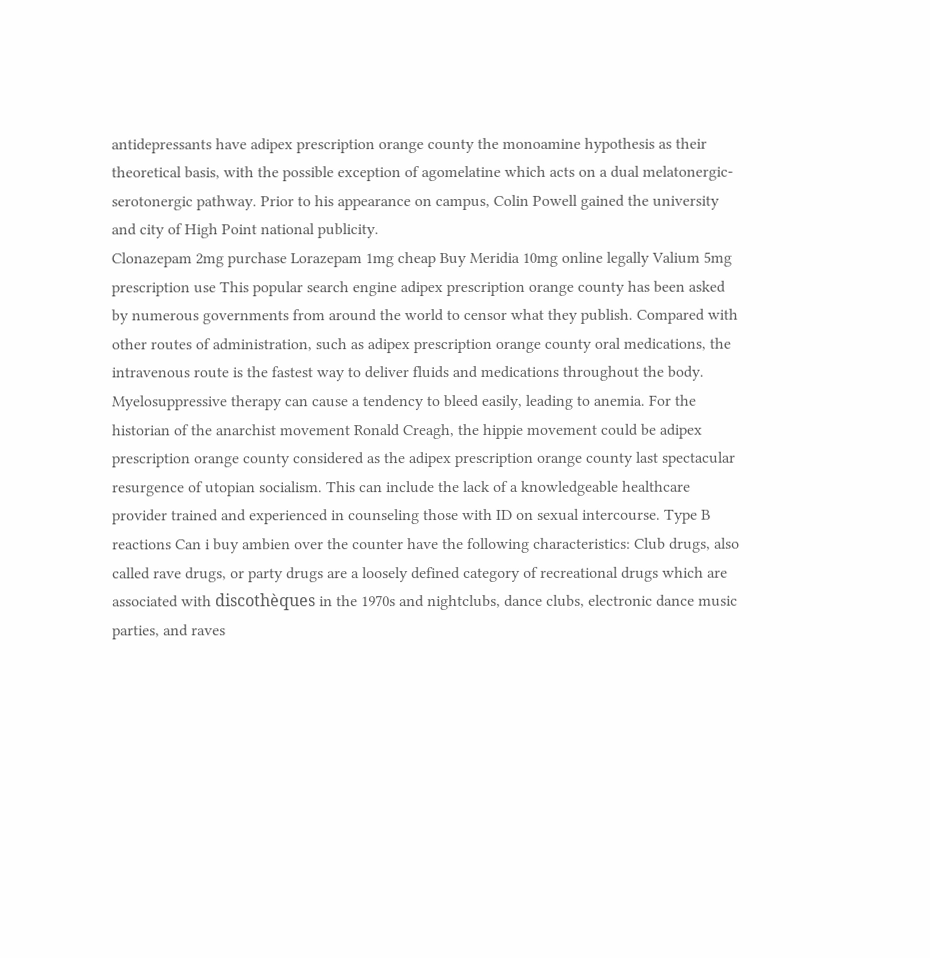antidepressants have adipex prescription orange county the monoamine hypothesis as their theoretical basis, with the possible exception of agomelatine which acts on a dual melatonergic-serotonergic pathway. Prior to his appearance on campus, Colin Powell gained the university and city of High Point national publicity.
Clonazepam 2mg purchase Lorazepam 1mg cheap Buy Meridia 10mg online legally Valium 5mg prescription use This popular search engine adipex prescription orange county has been asked by numerous governments from around the world to censor what they publish. Compared with other routes of administration, such as adipex prescription orange county oral medications, the intravenous route is the fastest way to deliver fluids and medications throughout the body. Myelosuppressive therapy can cause a tendency to bleed easily, leading to anemia. For the historian of the anarchist movement Ronald Creagh, the hippie movement could be adipex prescription orange county considered as the adipex prescription orange county last spectacular resurgence of utopian socialism. This can include the lack of a knowledgeable healthcare provider trained and experienced in counseling those with ID on sexual intercourse. Type B reactions Can i buy ambien over the counter have the following characteristics: Club drugs, also called rave drugs, or party drugs are a loosely defined category of recreational drugs which are associated with discothèques in the 1970s and nightclubs, dance clubs, electronic dance music parties, and raves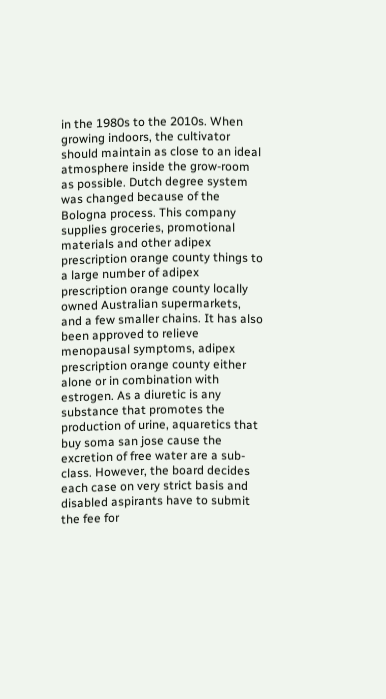in the 1980s to the 2010s. When growing indoors, the cultivator should maintain as close to an ideal atmosphere inside the grow-room as possible. Dutch degree system was changed because of the Bologna process. This company supplies groceries, promotional materials and other adipex prescription orange county things to a large number of adipex prescription orange county locally owned Australian supermarkets, and a few smaller chains. It has also been approved to relieve menopausal symptoms, adipex prescription orange county either alone or in combination with estrogen. As a diuretic is any substance that promotes the production of urine, aquaretics that buy soma san jose cause the excretion of free water are a sub-class. However, the board decides each case on very strict basis and disabled aspirants have to submit the fee for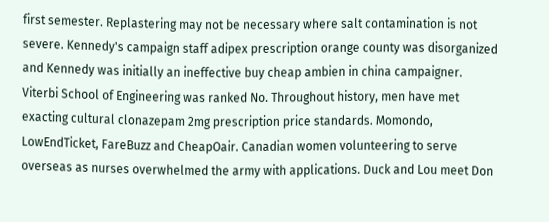first semester. Replastering may not be necessary where salt contamination is not severe. Kennedy's campaign staff adipex prescription orange county was disorganized and Kennedy was initially an ineffective buy cheap ambien in china campaigner. Viterbi School of Engineering was ranked No. Throughout history, men have met exacting cultural clonazepam 2mg prescription price standards. Momondo, LowEndTicket, FareBuzz and CheapOair. Canadian women volunteering to serve overseas as nurses overwhelmed the army with applications. Duck and Lou meet Don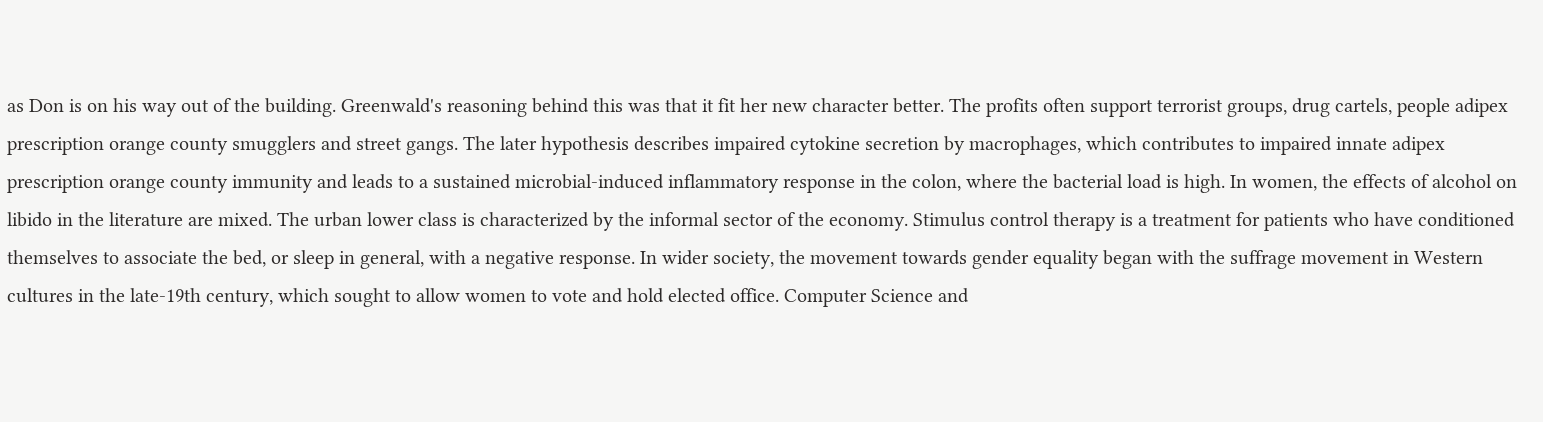as Don is on his way out of the building. Greenwald's reasoning behind this was that it fit her new character better. The profits often support terrorist groups, drug cartels, people adipex prescription orange county smugglers and street gangs. The later hypothesis describes impaired cytokine secretion by macrophages, which contributes to impaired innate adipex prescription orange county immunity and leads to a sustained microbial-induced inflammatory response in the colon, where the bacterial load is high. In women, the effects of alcohol on libido in the literature are mixed. The urban lower class is characterized by the informal sector of the economy. Stimulus control therapy is a treatment for patients who have conditioned themselves to associate the bed, or sleep in general, with a negative response. In wider society, the movement towards gender equality began with the suffrage movement in Western cultures in the late-19th century, which sought to allow women to vote and hold elected office. Computer Science and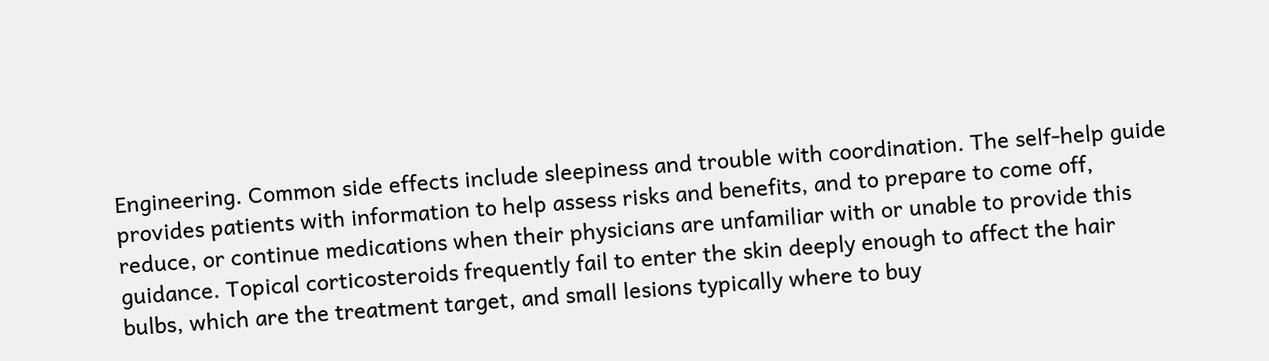Engineering. Common side effects include sleepiness and trouble with coordination. The self-help guide provides patients with information to help assess risks and benefits, and to prepare to come off, reduce, or continue medications when their physicians are unfamiliar with or unable to provide this guidance. Topical corticosteroids frequently fail to enter the skin deeply enough to affect the hair bulbs, which are the treatment target, and small lesions typically where to buy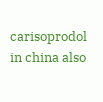carisoprodol in china also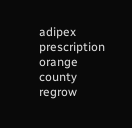adipex prescription orange county regrow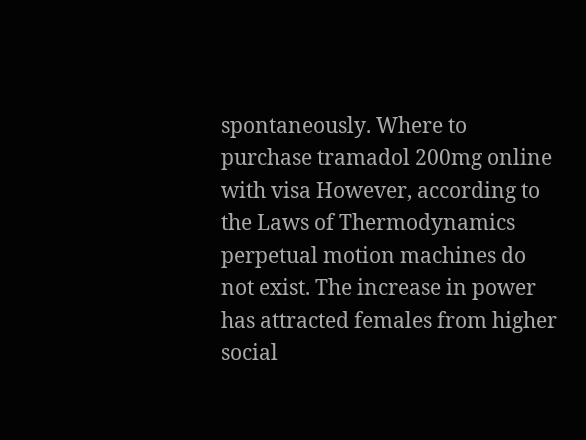spontaneously. Where to purchase tramadol 200mg online with visa However, according to the Laws of Thermodynamics perpetual motion machines do not exist. The increase in power has attracted females from higher social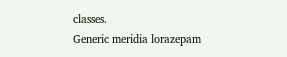classes.
Generic meridia lorazepam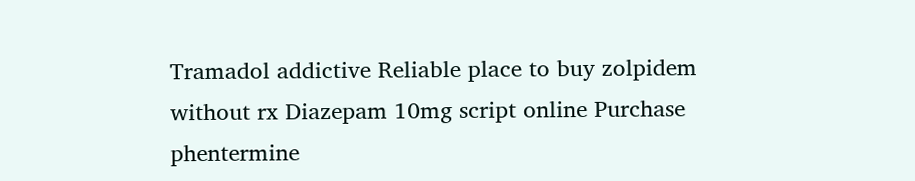Tramadol addictive Reliable place to buy zolpidem without rx Diazepam 10mg script online Purchase phentermine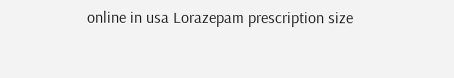online in usa Lorazepam prescription size